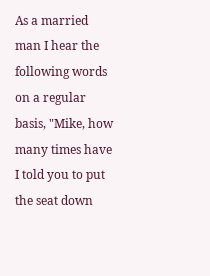As a married man I hear the following words on a regular basis, "Mike, how many times have I told you to put the seat down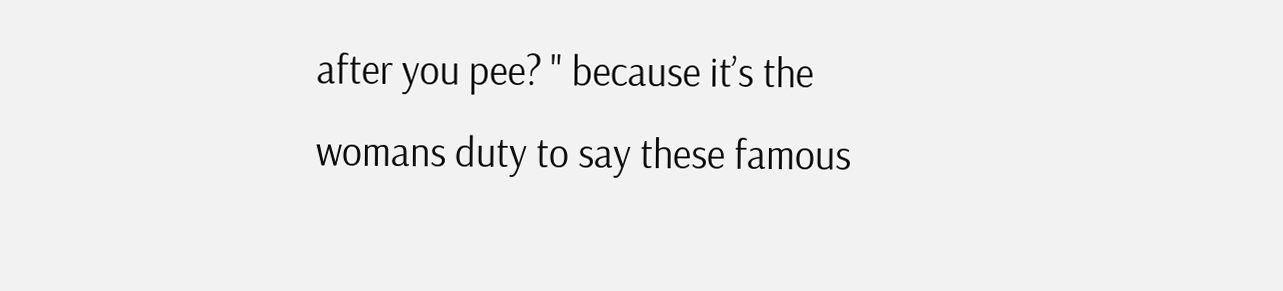after you pee? " because it’s the womans duty to say these famous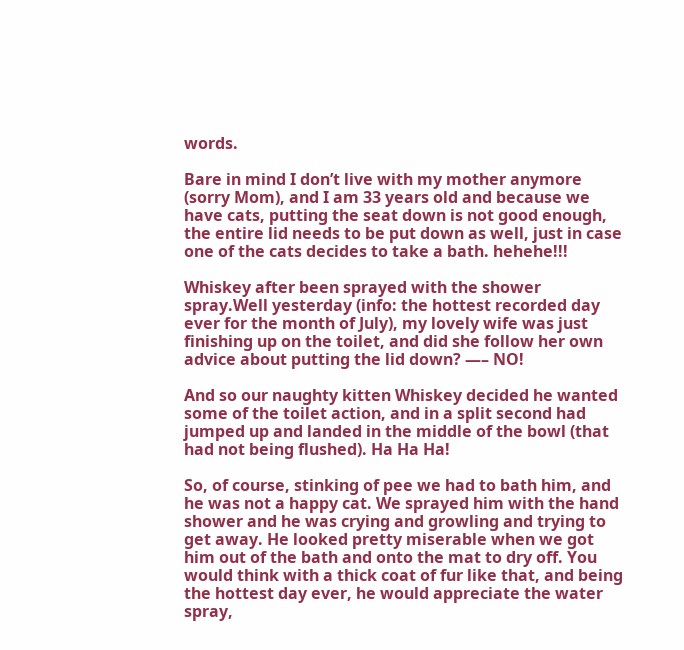words.

Bare in mind I don’t live with my mother anymore (sorry Mom), and I am 33 years old and because we have cats, putting the seat down is not good enough, the entire lid needs to be put down as well, just in case one of the cats decides to take a bath. hehehe!!!

Whiskey after been sprayed with the shower spray.Well yesterday (info: the hottest recorded day ever for the month of July), my lovely wife was just finishing up on the toilet, and did she follow her own advice about putting the lid down? —– NO!

And so our naughty kitten Whiskey decided he wanted some of the toilet action, and in a split second had jumped up and landed in the middle of the bowl (that had not being flushed). Ha Ha Ha!

So, of course, stinking of pee we had to bath him, and he was not a happy cat. We sprayed him with the hand shower and he was crying and growling and trying to get away. He looked pretty miserable when we got him out of the bath and onto the mat to dry off. You would think with a thick coat of fur like that, and being the hottest day ever, he would appreciate the water spray,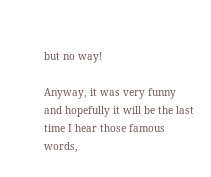but no way!

Anyway, it was very funny and hopefully it will be the last time I hear those famous words,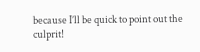because I’ll be quick to point out the culprit!